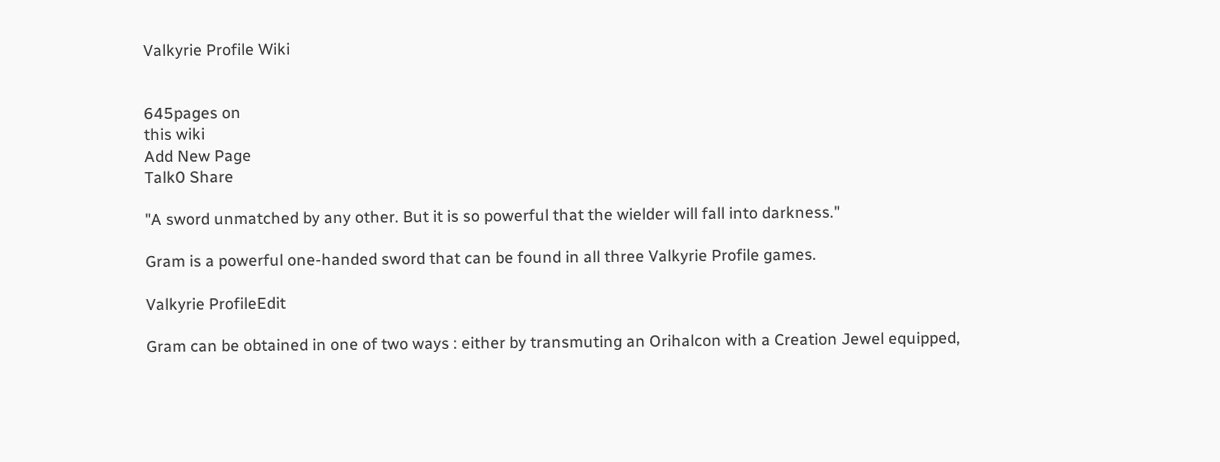Valkyrie Profile Wiki


645pages on
this wiki
Add New Page
Talk0 Share

"A sword unmatched by any other. But it is so powerful that the wielder will fall into darkness."

Gram is a powerful one-handed sword that can be found in all three Valkyrie Profile games.

Valkyrie ProfileEdit

Gram can be obtained in one of two ways : either by transmuting an Orihalcon with a Creation Jewel equipped,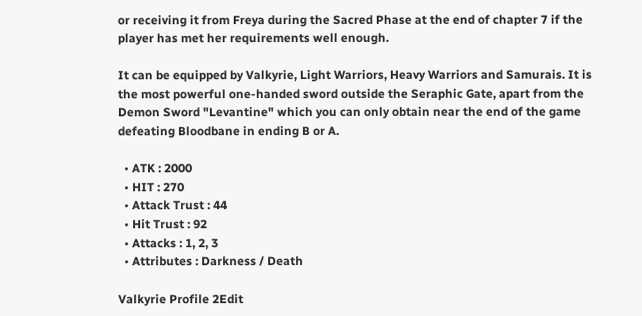or receiving it from Freya during the Sacred Phase at the end of chapter 7 if the player has met her requirements well enough.

It can be equipped by Valkyrie, Light Warriors, Heavy Warriors and Samurais. It is the most powerful one-handed sword outside the Seraphic Gate, apart from the Demon Sword "Levantine" which you can only obtain near the end of the game defeating Bloodbane in ending B or A.

  • ATK : 2000
  • HIT : 270
  • Attack Trust : 44
  • Hit Trust : 92
  • Attacks : 1, 2, 3
  • Attributes : Darkness / Death

Valkyrie Profile 2Edit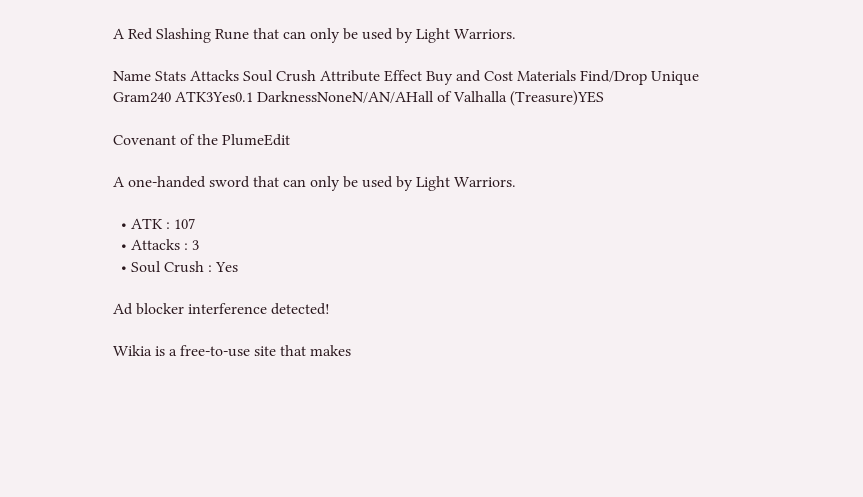A Red Slashing Rune that can only be used by Light Warriors.

Name Stats Attacks Soul Crush Attribute Effect Buy and Cost Materials Find/Drop Unique
Gram240 ATK3Yes0.1 DarknessNoneN/AN/AHall of Valhalla (Treasure)YES

Covenant of the PlumeEdit

A one-handed sword that can only be used by Light Warriors.

  • ATK : 107
  • Attacks : 3
  • Soul Crush : Yes

Ad blocker interference detected!

Wikia is a free-to-use site that makes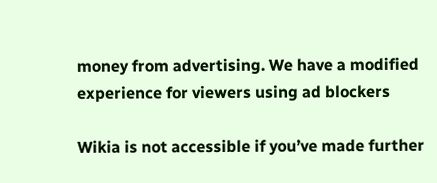money from advertising. We have a modified experience for viewers using ad blockers

Wikia is not accessible if you’ve made further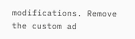modifications. Remove the custom ad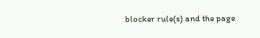blocker rule(s) and the page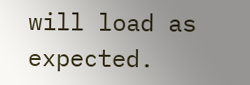will load as expected.